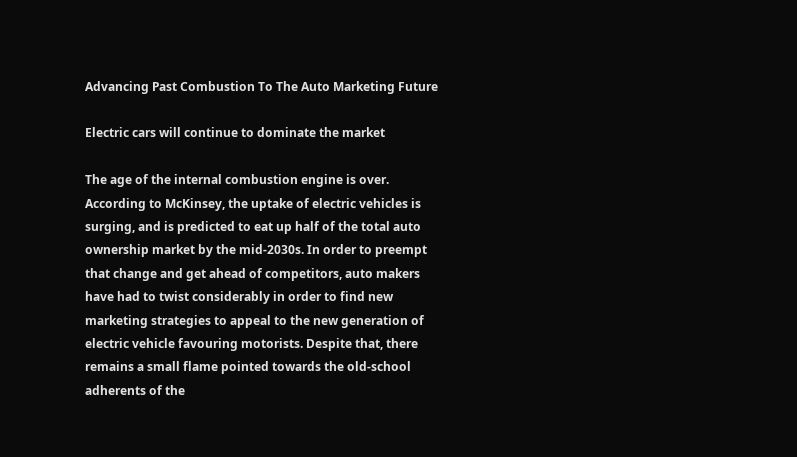Advancing Past Combustion To The Auto Marketing Future

Electric cars will continue to dominate the market

The age of the internal combustion engine is over. According to McKinsey, the uptake of electric vehicles is surging, and is predicted to eat up half of the total auto ownership market by the mid-2030s. In order to preempt that change and get ahead of competitors, auto makers have had to twist considerably in order to find new marketing strategies to appeal to the new generation of electric vehicle favouring motorists. Despite that, there remains a small flame pointed towards the old-school adherents of the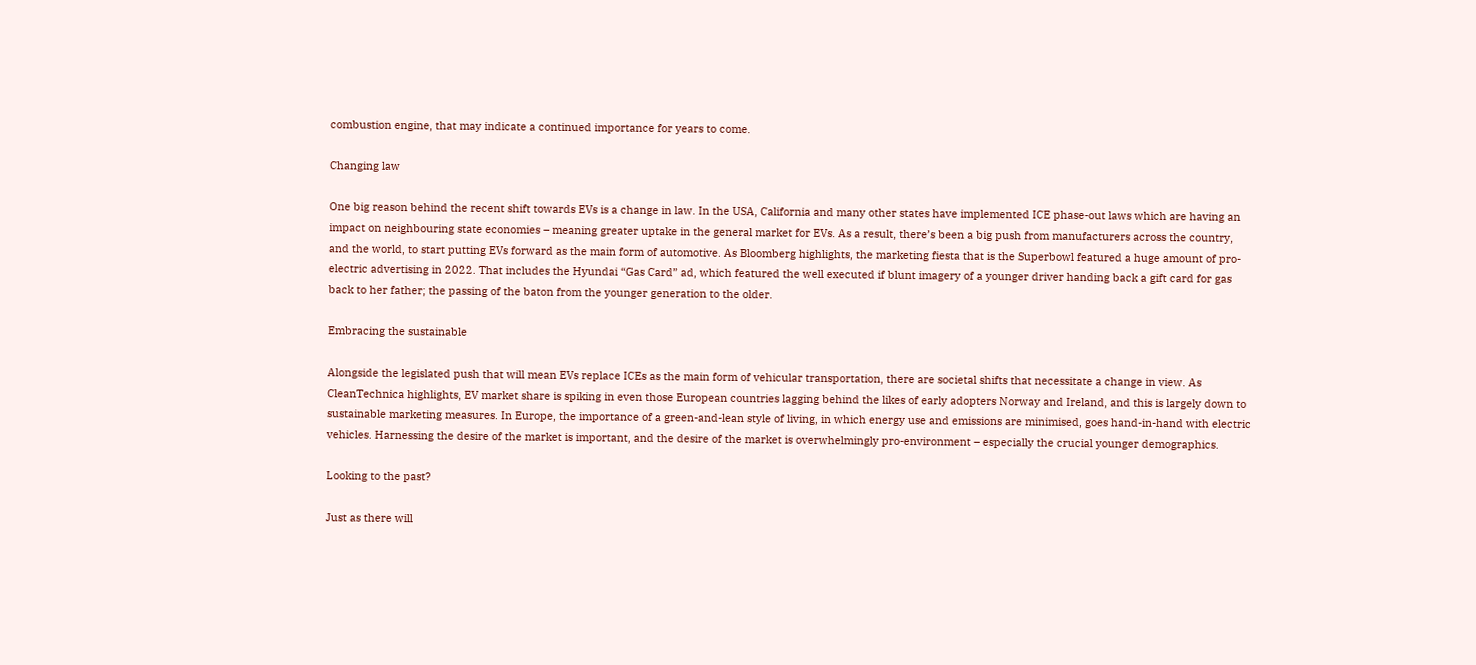combustion engine, that may indicate a continued importance for years to come.

Changing law

One big reason behind the recent shift towards EVs is a change in law. In the USA, California and many other states have implemented ICE phase-out laws which are having an impact on neighbouring state economies – meaning greater uptake in the general market for EVs. As a result, there’s been a big push from manufacturers across the country, and the world, to start putting EVs forward as the main form of automotive. As Bloomberg highlights, the marketing fiesta that is the Superbowl featured a huge amount of pro-electric advertising in 2022. That includes the Hyundai “Gas Card” ad, which featured the well executed if blunt imagery of a younger driver handing back a gift card for gas back to her father; the passing of the baton from the younger generation to the older.

Embracing the sustainable

Alongside the legislated push that will mean EVs replace ICEs as the main form of vehicular transportation, there are societal shifts that necessitate a change in view. As CleanTechnica highlights, EV market share is spiking in even those European countries lagging behind the likes of early adopters Norway and Ireland, and this is largely down to sustainable marketing measures. In Europe, the importance of a green-and-lean style of living, in which energy use and emissions are minimised, goes hand-in-hand with electric vehicles. Harnessing the desire of the market is important, and the desire of the market is overwhelmingly pro-environment – especially the crucial younger demographics.

Looking to the past?

Just as there will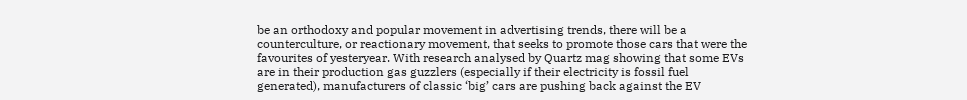be an orthodoxy and popular movement in advertising trends, there will be a counterculture, or reactionary movement, that seeks to promote those cars that were the favourites of yesteryear. With research analysed by Quartz mag showing that some EVs are in their production gas guzzlers (especially if their electricity is fossil fuel generated), manufacturers of classic ‘big’ cars are pushing back against the EV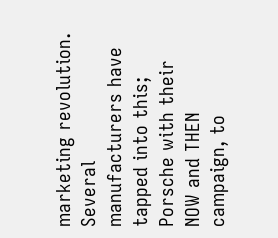marketing revolution. Several manufacturers have tapped into this; Porsche with their NOW and THEN campaign, to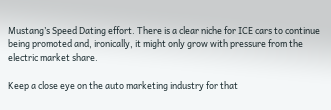Mustang’s Speed Dating effort. There is a clear niche for ICE cars to continue being promoted and, ironically, it might only grow with pressure from the electric market share.

Keep a close eye on the auto marketing industry for that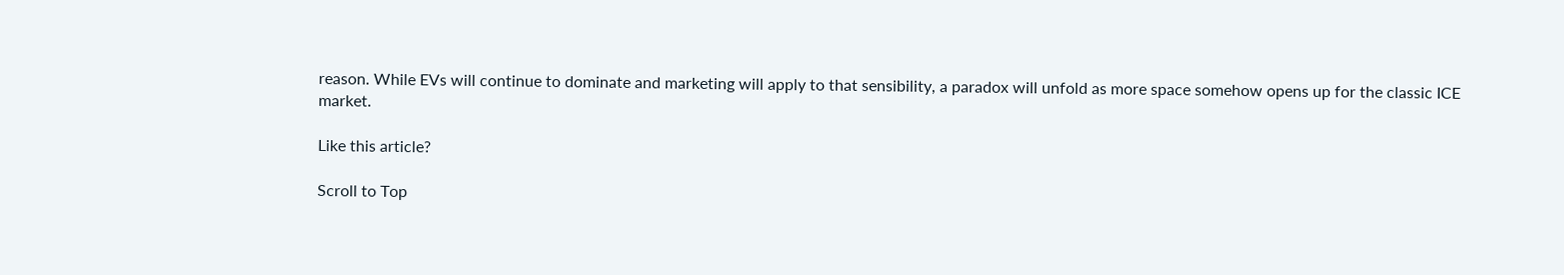reason. While EVs will continue to dominate and marketing will apply to that sensibility, a paradox will unfold as more space somehow opens up for the classic ICE market.

Like this article?

Scroll to Top